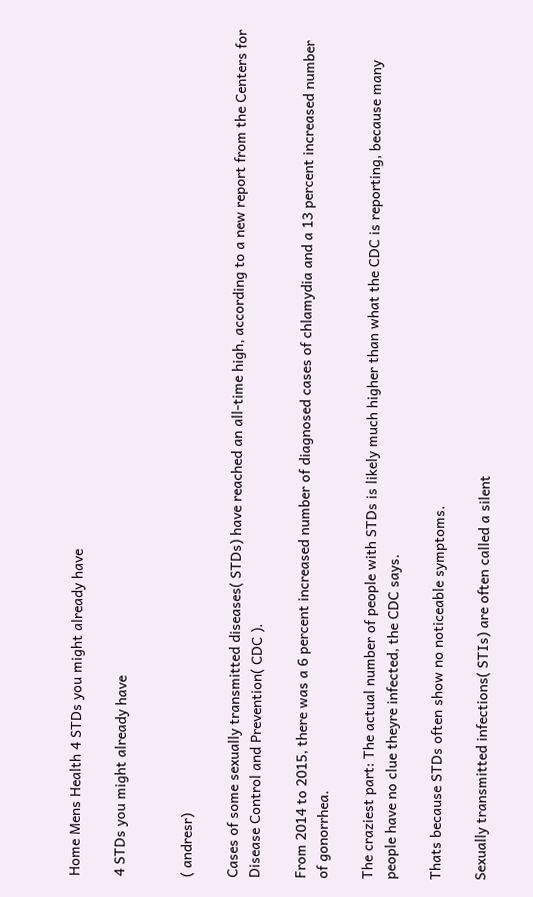Home Mens Health 4 STDs you might already have

4 STDs you might already have


( andresr)

Cases of some sexually transmitted diseases( STDs) have reached an all-time high, according to a new report from the Centers for Disease Control and Prevention( CDC ).

From 2014 to 2015, there was a 6 percent increased number of diagnosed cases of chlamydia and a 13 percent increased number of gonorrhea.

The craziest part: The actual number of people with STDs is likely much higher than what the CDC is reporting, because many people have no clue theyre infected, the CDC says.

Thats because STDs often show no noticeable symptoms.

Sexually transmitted infections( STIs) are often called a silent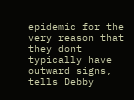epidemic for the very reason that they dont typically have outward signs, tells Debby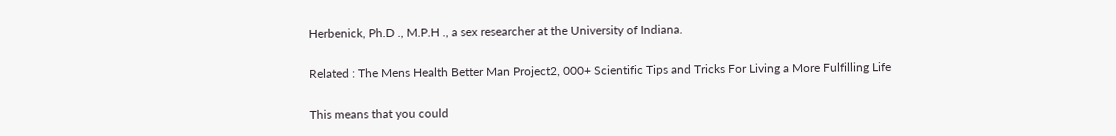Herbenick, Ph.D ., M.P.H ., a sex researcher at the University of Indiana.

Related : The Mens Health Better Man Project2, 000+ Scientific Tips and Tricks For Living a More Fulfilling Life

This means that you could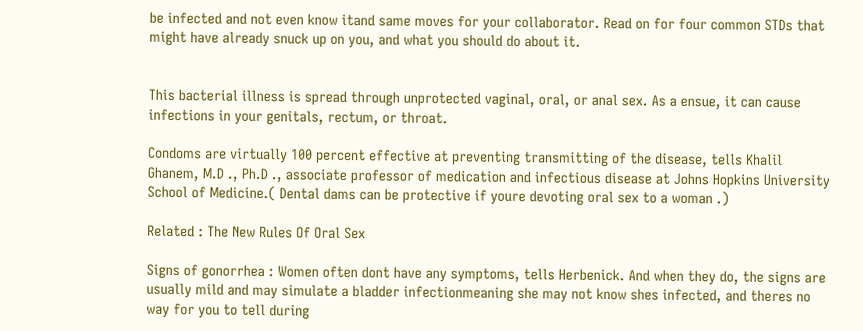be infected and not even know itand same moves for your collaborator. Read on for four common STDs that might have already snuck up on you, and what you should do about it.


This bacterial illness is spread through unprotected vaginal, oral, or anal sex. As a ensue, it can cause infections in your genitals, rectum, or throat.

Condoms are virtually 100 percent effective at preventing transmitting of the disease, tells Khalil Ghanem, M.D ., Ph.D ., associate professor of medication and infectious disease at Johns Hopkins University School of Medicine.( Dental dams can be protective if youre devoting oral sex to a woman .)

Related : The New Rules Of Oral Sex

Signs of gonorrhea : Women often dont have any symptoms, tells Herbenick. And when they do, the signs are usually mild and may simulate a bladder infectionmeaning she may not know shes infected, and theres no way for you to tell during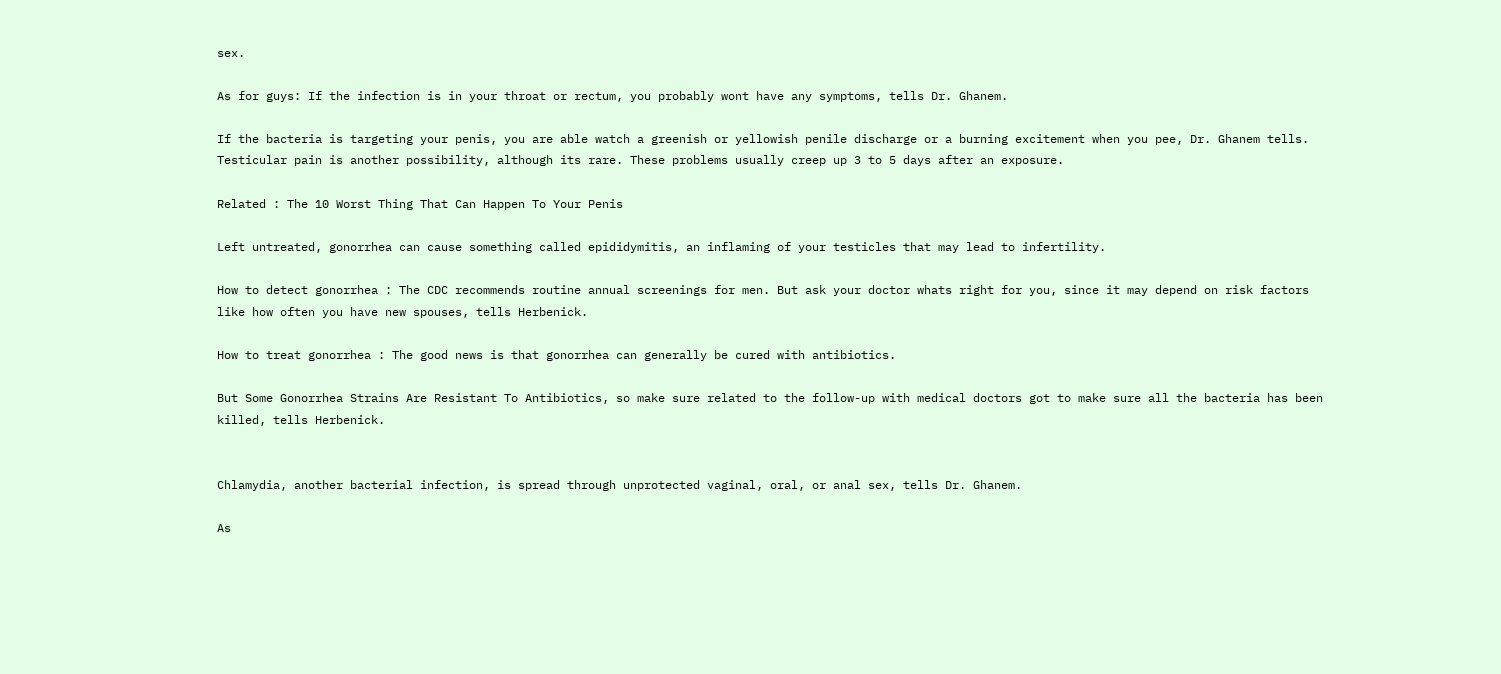sex.

As for guys: If the infection is in your throat or rectum, you probably wont have any symptoms, tells Dr. Ghanem.

If the bacteria is targeting your penis, you are able watch a greenish or yellowish penile discharge or a burning excitement when you pee, Dr. Ghanem tells. Testicular pain is another possibility, although its rare. These problems usually creep up 3 to 5 days after an exposure.

Related : The 10 Worst Thing That Can Happen To Your Penis

Left untreated, gonorrhea can cause something called epididymitis, an inflaming of your testicles that may lead to infertility.

How to detect gonorrhea : The CDC recommends routine annual screenings for men. But ask your doctor whats right for you, since it may depend on risk factors like how often you have new spouses, tells Herbenick.

How to treat gonorrhea : The good news is that gonorrhea can generally be cured with antibiotics.

But Some Gonorrhea Strains Are Resistant To Antibiotics, so make sure related to the follow-up with medical doctors got to make sure all the bacteria has been killed, tells Herbenick.


Chlamydia, another bacterial infection, is spread through unprotected vaginal, oral, or anal sex, tells Dr. Ghanem.

As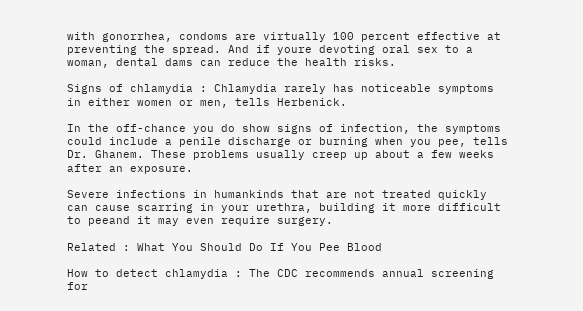with gonorrhea, condoms are virtually 100 percent effective at preventing the spread. And if youre devoting oral sex to a woman, dental dams can reduce the health risks.

Signs of chlamydia : Chlamydia rarely has noticeable symptoms in either women or men, tells Herbenick.

In the off-chance you do show signs of infection, the symptoms could include a penile discharge or burning when you pee, tells Dr. Ghanem. These problems usually creep up about a few weeks after an exposure.

Severe infections in humankinds that are not treated quickly can cause scarring in your urethra, building it more difficult to peeand it may even require surgery.

Related : What You Should Do If You Pee Blood

How to detect chlamydia : The CDC recommends annual screening for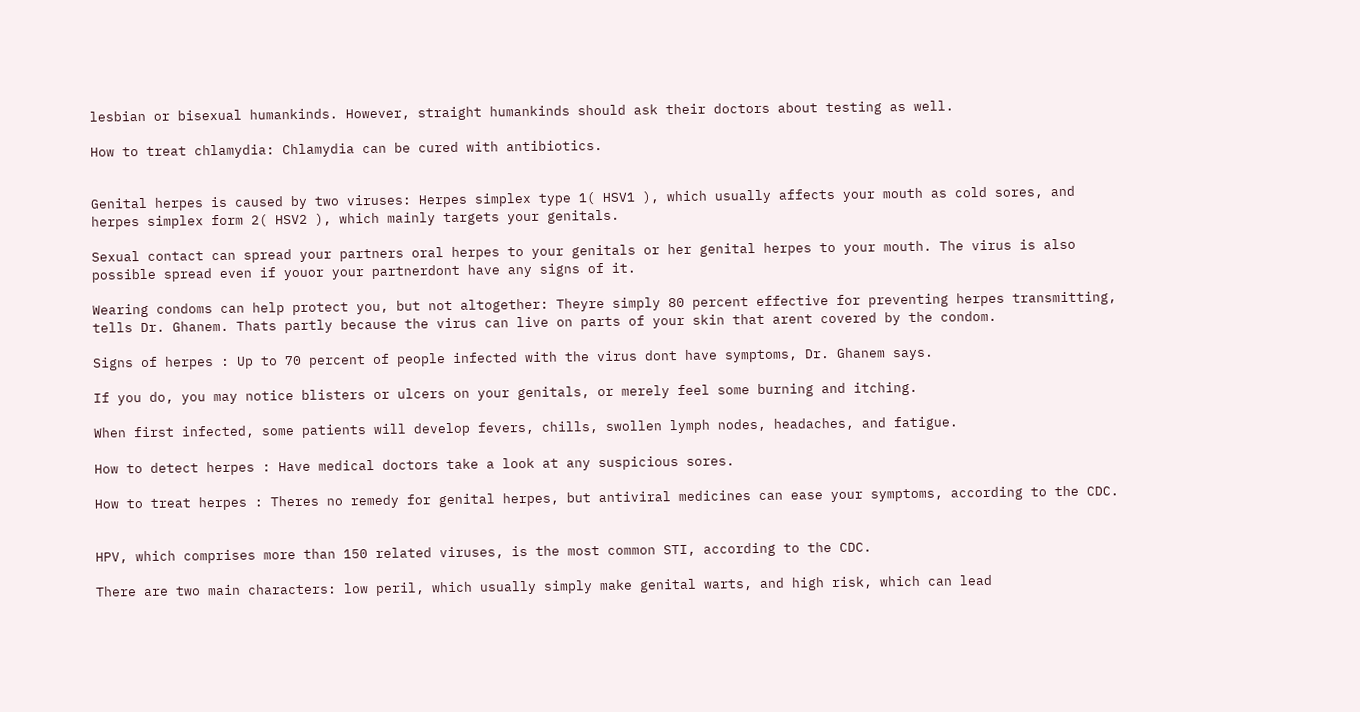lesbian or bisexual humankinds. However, straight humankinds should ask their doctors about testing as well.

How to treat chlamydia: Chlamydia can be cured with antibiotics.


Genital herpes is caused by two viruses: Herpes simplex type 1( HSV1 ), which usually affects your mouth as cold sores, and herpes simplex form 2( HSV2 ), which mainly targets your genitals.

Sexual contact can spread your partners oral herpes to your genitals or her genital herpes to your mouth. The virus is also possible spread even if youor your partnerdont have any signs of it.

Wearing condoms can help protect you, but not altogether: Theyre simply 80 percent effective for preventing herpes transmitting, tells Dr. Ghanem. Thats partly because the virus can live on parts of your skin that arent covered by the condom.

Signs of herpes : Up to 70 percent of people infected with the virus dont have symptoms, Dr. Ghanem says.

If you do, you may notice blisters or ulcers on your genitals, or merely feel some burning and itching.

When first infected, some patients will develop fevers, chills, swollen lymph nodes, headaches, and fatigue.

How to detect herpes : Have medical doctors take a look at any suspicious sores.

How to treat herpes : Theres no remedy for genital herpes, but antiviral medicines can ease your symptoms, according to the CDC.


HPV, which comprises more than 150 related viruses, is the most common STI, according to the CDC.

There are two main characters: low peril, which usually simply make genital warts, and high risk, which can lead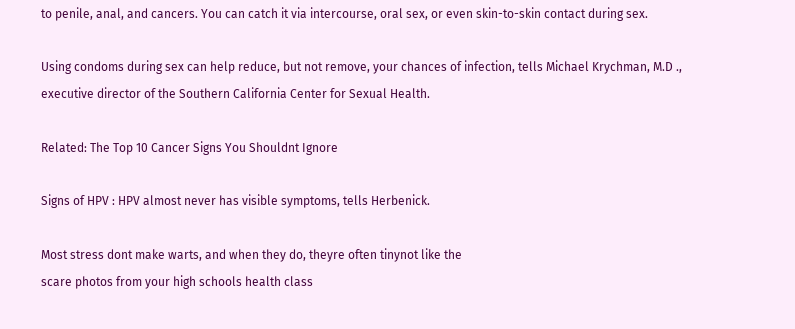to penile, anal, and cancers. You can catch it via intercourse, oral sex, or even skin-to-skin contact during sex.

Using condoms during sex can help reduce, but not remove, your chances of infection, tells Michael Krychman, M.D ., executive director of the Southern California Center for Sexual Health.

Related: The Top 10 Cancer Signs You Shouldnt Ignore

Signs of HPV : HPV almost never has visible symptoms, tells Herbenick.

Most stress dont make warts, and when they do, theyre often tinynot like the
scare photos from your high schools health class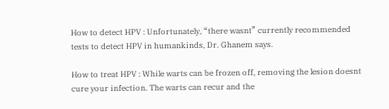How to detect HPV : Unfortunately, “there wasnt” currently recommended tests to detect HPV in humankinds, Dr. Ghanem says.

How to treat HPV : While warts can be frozen off, removing the lesion doesnt cure your infection. The warts can recur and the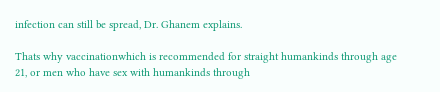infection can still be spread, Dr. Ghanem explains.

Thats why vaccinationwhich is recommended for straight humankinds through age 21, or men who have sex with humankinds through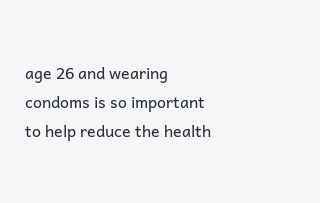age 26 and wearing condoms is so important to help reduce the health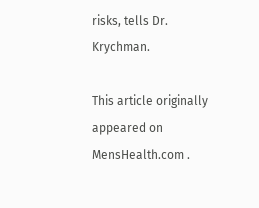risks, tells Dr. Krychman.

This article originally appeared on MensHealth.com .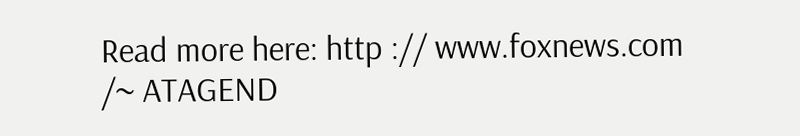Read more here: http :// www.foxnews.com /~ ATAGEND